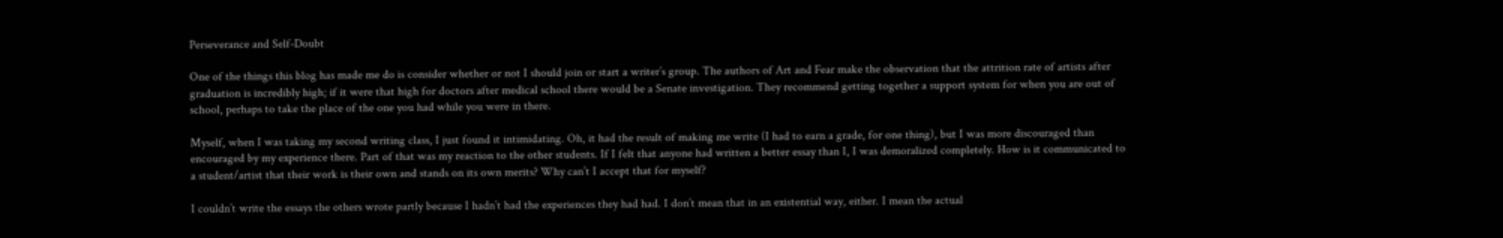Perseverance and Self-Doubt

One of the things this blog has made me do is consider whether or not I should join or start a writer’s group. The authors of Art and Fear make the observation that the attrition rate of artists after graduation is incredibly high; if it were that high for doctors after medical school there would be a Senate investigation. They recommend getting together a support system for when you are out of school, perhaps to take the place of the one you had while you were in there.

Myself, when I was taking my second writing class, I just found it intimidating. Oh, it had the result of making me write (I had to earn a grade, for one thing), but I was more discouraged than encouraged by my experience there. Part of that was my reaction to the other students. If I felt that anyone had written a better essay than I, I was demoralized completely. How is it communicated to a student/artist that their work is their own and stands on its own merits? Why can’t I accept that for myself?

I couldn’t write the essays the others wrote partly because I hadn’t had the experiences they had had. I don’t mean that in an existential way, either. I mean the actual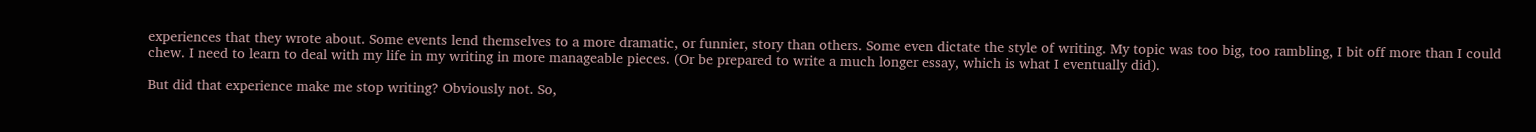experiences that they wrote about. Some events lend themselves to a more dramatic, or funnier, story than others. Some even dictate the style of writing. My topic was too big, too rambling, I bit off more than I could chew. I need to learn to deal with my life in my writing in more manageable pieces. (Or be prepared to write a much longer essay, which is what I eventually did).

But did that experience make me stop writing? Obviously not. So,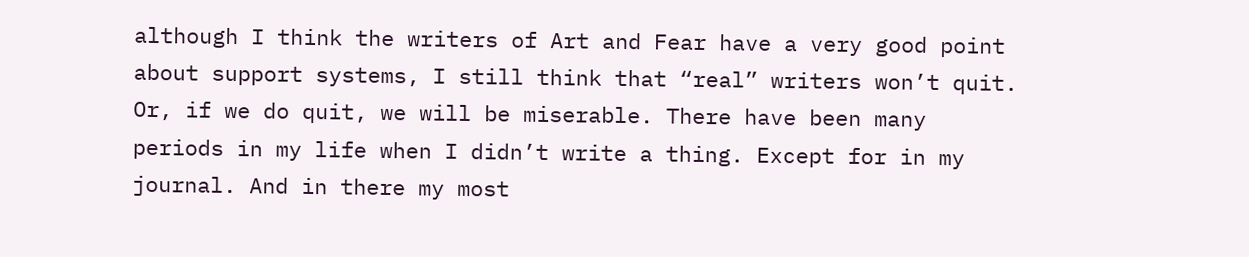although I think the writers of Art and Fear have a very good point about support systems, I still think that “real” writers won’t quit. Or, if we do quit, we will be miserable. There have been many periods in my life when I didn’t write a thing. Except for in my journal. And in there my most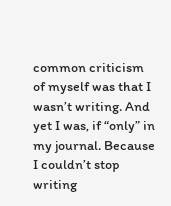common criticism of myself was that I wasn’t writing. And yet I was, if “only” in my journal. Because I couldn’t stop writing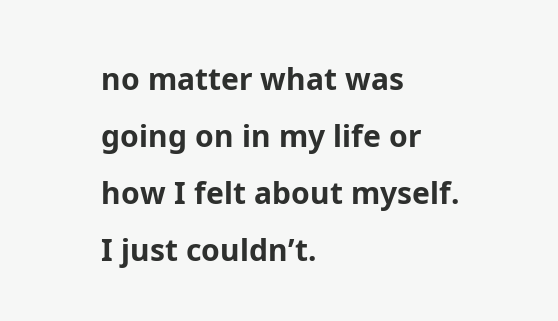no matter what was going on in my life or how I felt about myself. I just couldn’t.